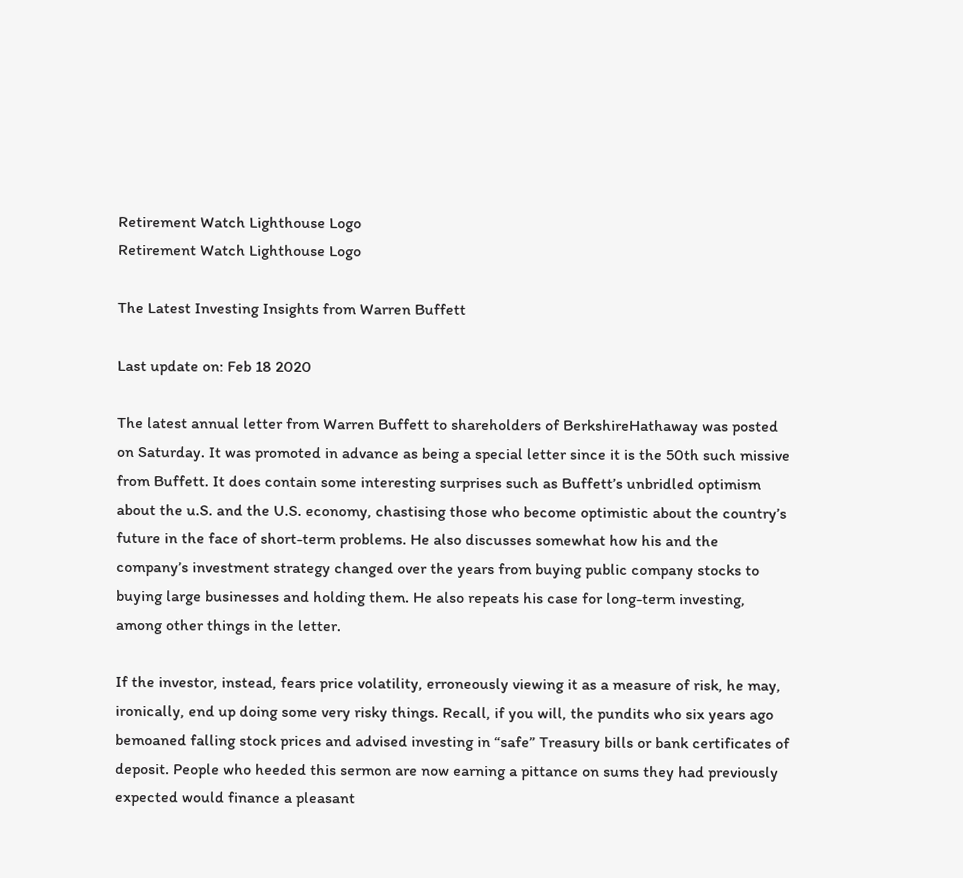Retirement Watch Lighthouse Logo
Retirement Watch Lighthouse Logo

The Latest Investing Insights from Warren Buffett

Last update on: Feb 18 2020

The latest annual letter from Warren Buffett to shareholders of BerkshireHathaway was posted on Saturday. It was promoted in advance as being a special letter since it is the 50th such missive from Buffett. It does contain some interesting surprises such as Buffett’s unbridled optimism about the u.S. and the U.S. economy, chastising those who become optimistic about the country’s future in the face of short-term problems. He also discusses somewhat how his and the company’s investment strategy changed over the years from buying public company stocks to buying large businesses and holding them. He also repeats his case for long-term investing, among other things in the letter.

If the investor, instead, fears price volatility, erroneously viewing it as a measure of risk, he may, ironically, end up doing some very risky things. Recall, if you will, the pundits who six years ago bemoaned falling stock prices and advised investing in “safe” Treasury bills or bank certificates of deposit. People who heeded this sermon are now earning a pittance on sums they had previously expected would finance a pleasant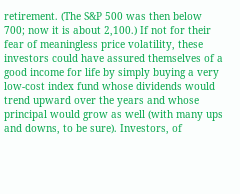retirement. (The S&P 500 was then below 700; now it is about 2,100.) If not for their fear of meaningless price volatility, these investors could have assured themselves of a good income for life by simply buying a very low-cost index fund whose dividends would trend upward over the years and whose principal would grow as well (with many ups and downs, to be sure). Investors, of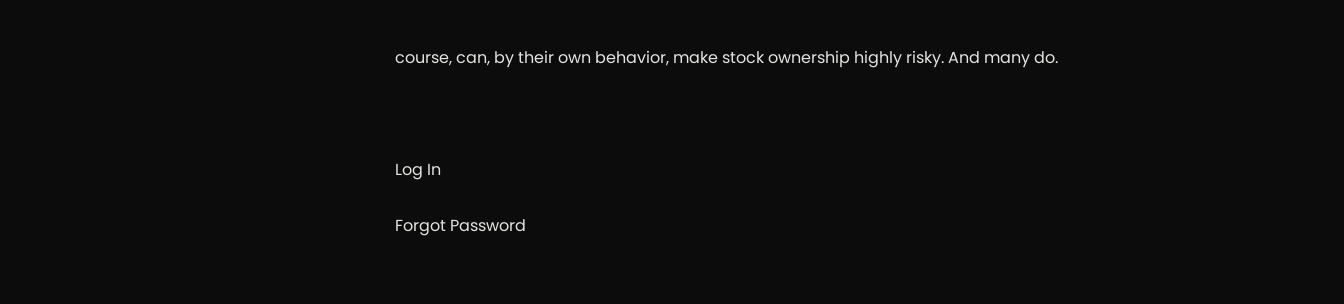course, can, by their own behavior, make stock ownership highly risky. And many do.



Log In

Forgot Password